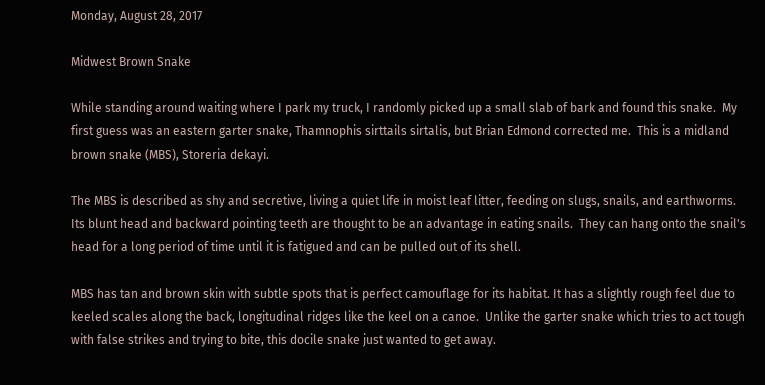Monday, August 28, 2017

Midwest Brown Snake

While standing around waiting where I park my truck, I randomly picked up a small slab of bark and found this snake.  My first guess was an eastern garter snake, Thamnophis sirttails sirtalis, but Brian Edmond corrected me.  This is a midland brown snake (MBS), Storeria dekayi.

The MBS is described as shy and secretive, living a quiet life in moist leaf litter, feeding on slugs, snails, and earthworms.  Its blunt head and backward pointing teeth are thought to be an advantage in eating snails.  They can hang onto the snail's head for a long period of time until it is fatigued and can be pulled out of its shell.

MBS has tan and brown skin with subtle spots that is perfect camouflage for its habitat. It has a slightly rough feel due to keeled scales along the back, longitudinal ridges like the keel on a canoe.  Unlike the garter snake which tries to act tough with false strikes and trying to bite, this docile snake just wanted to get away.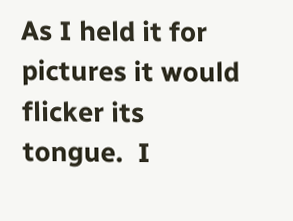As I held it for pictures it would flicker its tongue.  I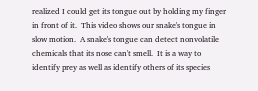realized I could get its tongue out by holding my finger in front of it.  This video shows our snake's tongue in slow motion.  A snake's tongue can detect nonvolatile chemicals that its nose can't smell.  It is a way to identify prey as well as identify others of its species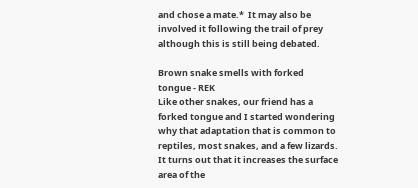and chose a mate.*  It may also be involved it following the trail of prey although this is still being debated.

Brown snake smells with forked tongue - REK
Like other snakes, our friend has a forked tongue and I started wondering why that adaptation that is common to reptiles, most snakes, and a few lizards.  It turns out that it increases the surface area of the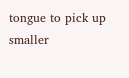tongue to pick up smaller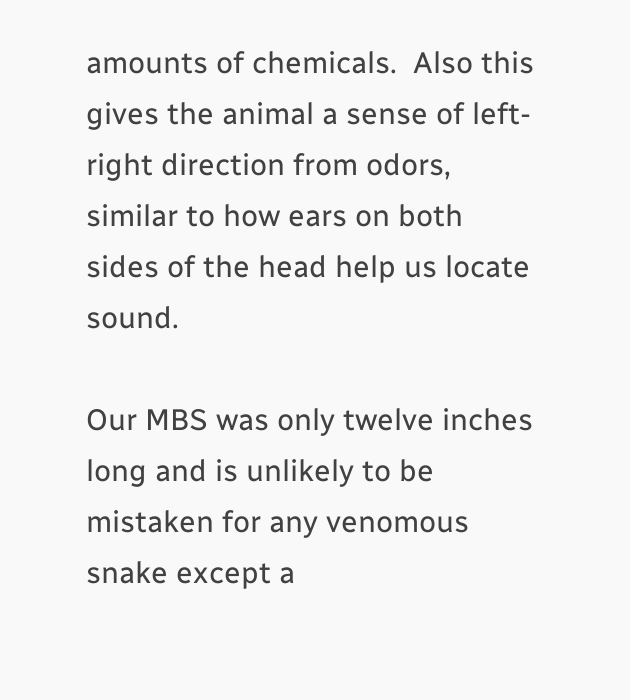amounts of chemicals.  Also this gives the animal a sense of left-right direction from odors, similar to how ears on both sides of the head help us locate sound.

Our MBS was only twelve inches long and is unlikely to be mistaken for any venomous snake except a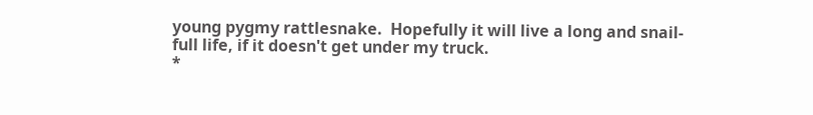young pygmy rattlesnake.  Hopefully it will live a long and snail-full life, if it doesn't get under my truck.
*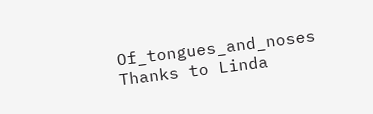Of_tongues_and_noses
Thanks to Linda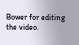Bower for editing the video.